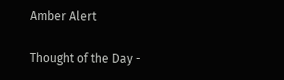Amber Alert

Thought of the Day -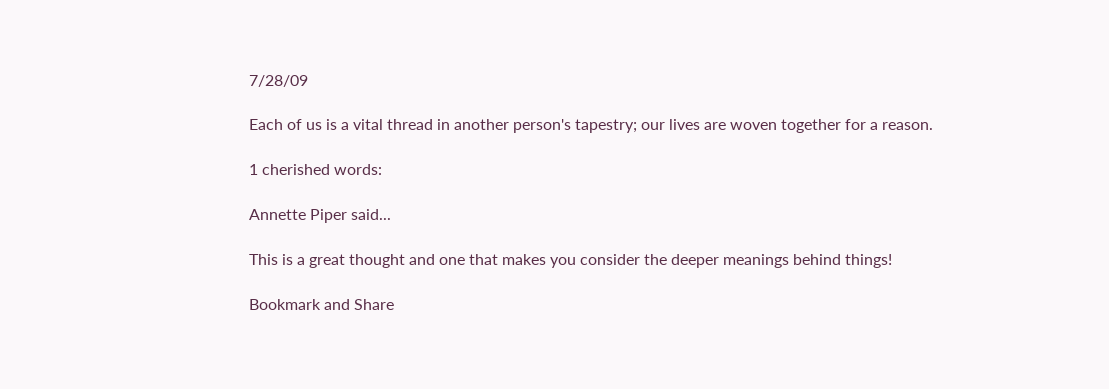7/28/09

Each of us is a vital thread in another person's tapestry; our lives are woven together for a reason.

1 cherished words:

Annette Piper said...

This is a great thought and one that makes you consider the deeper meanings behind things!

Bookmark and Share